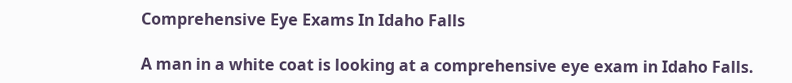Comprehensive Eye Exams In Idaho Falls

A man in a white coat is looking at a comprehensive eye exam in Idaho Falls.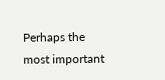Perhaps the most important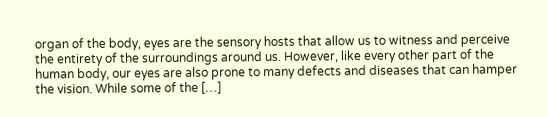organ of the body, eyes are the sensory hosts that allow us to witness and perceive the entirety of the surroundings around us. However, like every other part of the human body, our eyes are also prone to many defects and diseases that can hamper the vision. While some of the […]